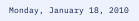Monday, January 18, 2010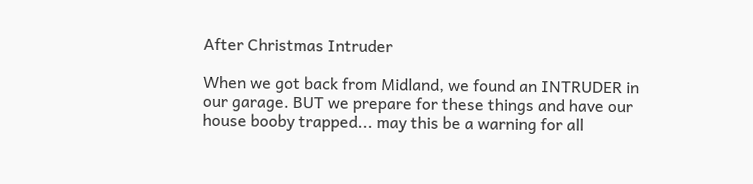After Christmas Intruder

When we got back from Midland, we found an INTRUDER in our garage. BUT we prepare for these things and have our house booby trapped... may this be a warning for all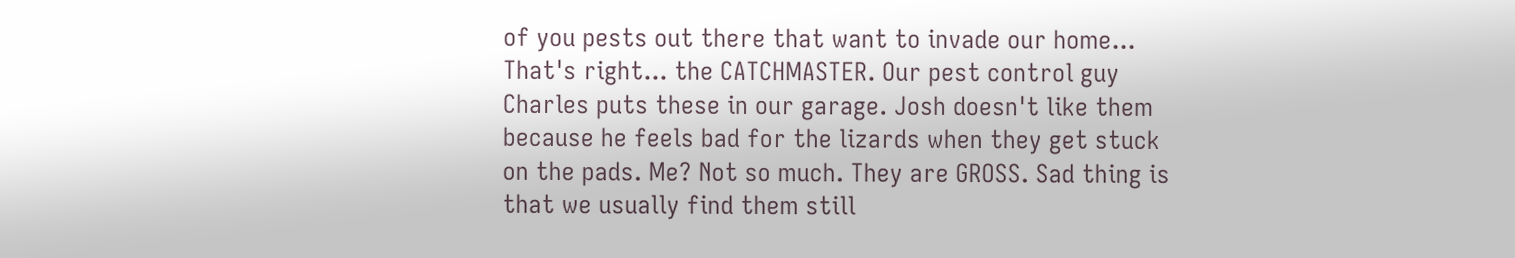of you pests out there that want to invade our home...
That's right... the CATCHMASTER. Our pest control guy Charles puts these in our garage. Josh doesn't like them because he feels bad for the lizards when they get stuck on the pads. Me? Not so much. They are GROSS. Sad thing is that we usually find them still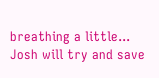breathing a little... Josh will try and save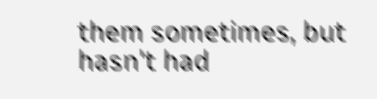them sometimes, but hasn't had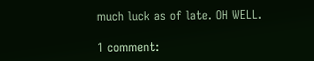much luck as of late. OH WELL.

1 comment: